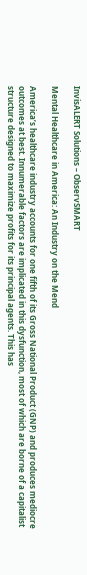InvisALERT Solutions – ObservSMART

Mental Healthcare in America: An Industry on the Mend

America’s healthcare industry accounts for one fifth of its Gross National Product (GNP) and produces mediocre outcomes at best. Innumerable factors are implicated in this dysfunction, most of which are borne of a capitalist structure designed to maximize profits for its principal agents. This has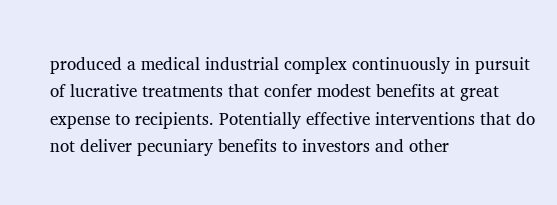produced a medical industrial complex continuously in pursuit of lucrative treatments that confer modest benefits at great expense to recipients. Potentially effective interventions that do not deliver pecuniary benefits to investors and other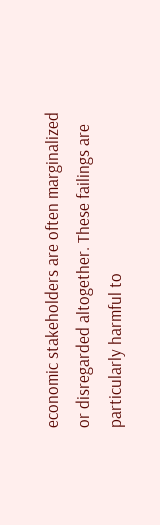economic stakeholders are often marginalized or disregarded altogether. These failings are particularly harmful to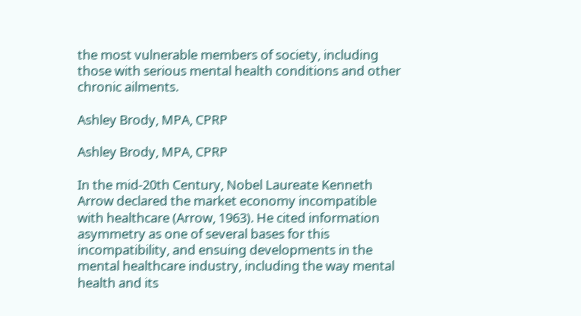the most vulnerable members of society, including those with serious mental health conditions and other chronic ailments.

Ashley Brody, MPA, CPRP

Ashley Brody, MPA, CPRP

In the mid-20th Century, Nobel Laureate Kenneth Arrow declared the market economy incompatible with healthcare (Arrow, 1963). He cited information asymmetry as one of several bases for this incompatibility, and ensuing developments in the mental healthcare industry, including the way mental health and its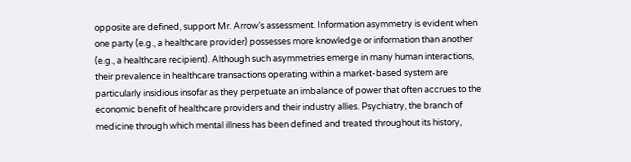opposite are defined, support Mr. Arrow’s assessment. Information asymmetry is evident when one party (e.g., a healthcare provider) possesses more knowledge or information than another (e.g., a healthcare recipient). Although such asymmetries emerge in many human interactions, their prevalence in healthcare transactions operating within a market-based system are particularly insidious insofar as they perpetuate an imbalance of power that often accrues to the economic benefit of healthcare providers and their industry allies. Psychiatry, the branch of medicine through which mental illness has been defined and treated throughout its history,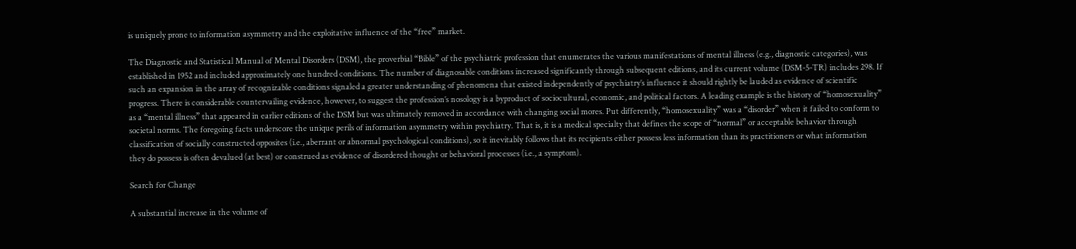is uniquely prone to information asymmetry and the exploitative influence of the “free” market.

The Diagnostic and Statistical Manual of Mental Disorders (DSM), the proverbial “Bible” of the psychiatric profession that enumerates the various manifestations of mental illness (e.g., diagnostic categories), was established in 1952 and included approximately one hundred conditions. The number of diagnosable conditions increased significantly through subsequent editions, and its current volume (DSM-5-TR) includes 298. If such an expansion in the array of recognizable conditions signaled a greater understanding of phenomena that existed independently of psychiatry’s influence it should rightly be lauded as evidence of scientific progress. There is considerable countervailing evidence, however, to suggest the profession’s nosology is a byproduct of sociocultural, economic, and political factors. A leading example is the history of “homosexuality” as a “mental illness” that appeared in earlier editions of the DSM but was ultimately removed in accordance with changing social mores. Put differently, “homosexuality” was a “disorder” when it failed to conform to societal norms. The foregoing facts underscore the unique perils of information asymmetry within psychiatry. That is, it is a medical specialty that defines the scope of “normal” or acceptable behavior through classification of socially constructed opposites (i.e., aberrant or abnormal psychological conditions), so it inevitably follows that its recipients either possess less information than its practitioners or what information they do possess is often devalued (at best) or construed as evidence of disordered thought or behavioral processes (i.e., a symptom).

Search for Change

A substantial increase in the volume of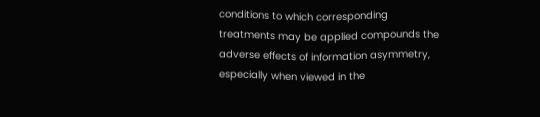conditions to which corresponding treatments may be applied compounds the adverse effects of information asymmetry, especially when viewed in the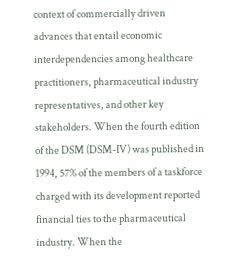context of commercially driven advances that entail economic interdependencies among healthcare practitioners, pharmaceutical industry representatives, and other key stakeholders. When the fourth edition of the DSM (DSM-IV) was published in 1994, 57% of the members of a taskforce charged with its development reported financial ties to the pharmaceutical industry. When the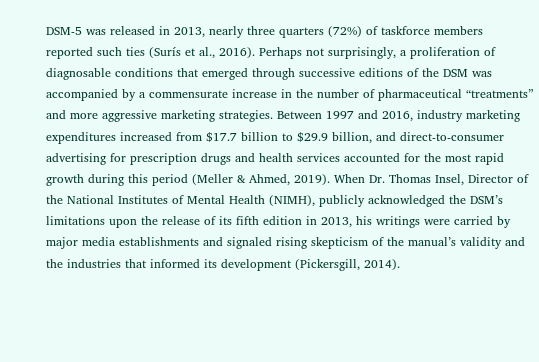DSM-5 was released in 2013, nearly three quarters (72%) of taskforce members reported such ties (Surís et al., 2016). Perhaps not surprisingly, a proliferation of diagnosable conditions that emerged through successive editions of the DSM was accompanied by a commensurate increase in the number of pharmaceutical “treatments” and more aggressive marketing strategies. Between 1997 and 2016, industry marketing expenditures increased from $17.7 billion to $29.9 billion, and direct-to-consumer advertising for prescription drugs and health services accounted for the most rapid growth during this period (Meller & Ahmed, 2019). When Dr. Thomas Insel, Director of the National Institutes of Mental Health (NIMH), publicly acknowledged the DSM’s limitations upon the release of its fifth edition in 2013, his writings were carried by major media establishments and signaled rising skepticism of the manual’s validity and the industries that informed its development (Pickersgill, 2014).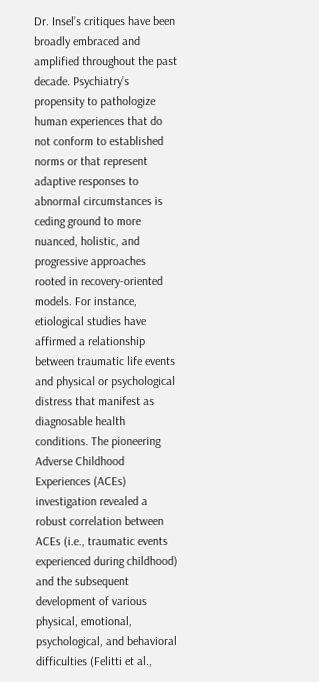Dr. Insel’s critiques have been broadly embraced and amplified throughout the past decade. Psychiatry’s propensity to pathologize human experiences that do not conform to established norms or that represent adaptive responses to abnormal circumstances is ceding ground to more nuanced, holistic, and progressive approaches rooted in recovery-oriented models. For instance, etiological studies have affirmed a relationship between traumatic life events and physical or psychological distress that manifest as diagnosable health conditions. The pioneering Adverse Childhood Experiences (ACEs) investigation revealed a robust correlation between ACEs (i.e., traumatic events experienced during childhood) and the subsequent development of various physical, emotional, psychological, and behavioral difficulties (Felitti et al.,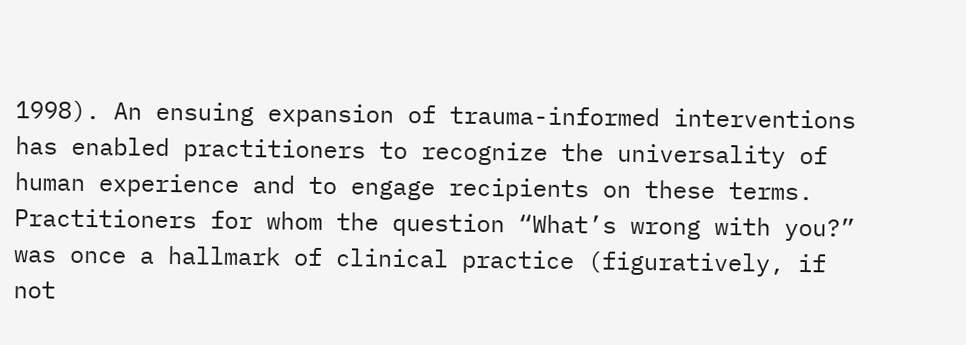1998). An ensuing expansion of trauma-informed interventions has enabled practitioners to recognize the universality of human experience and to engage recipients on these terms. Practitioners for whom the question “What’s wrong with you?” was once a hallmark of clinical practice (figuratively, if not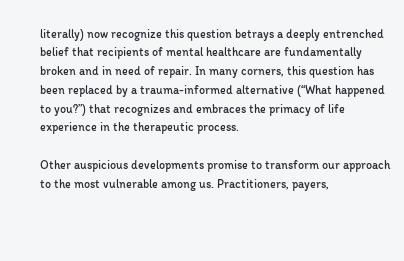literally) now recognize this question betrays a deeply entrenched belief that recipients of mental healthcare are fundamentally broken and in need of repair. In many corners, this question has been replaced by a trauma-informed alternative (“What happened to you?”) that recognizes and embraces the primacy of life experience in the therapeutic process.

Other auspicious developments promise to transform our approach to the most vulnerable among us. Practitioners, payers,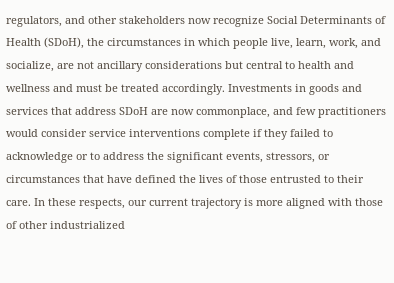regulators, and other stakeholders now recognize Social Determinants of Health (SDoH), the circumstances in which people live, learn, work, and socialize, are not ancillary considerations but central to health and wellness and must be treated accordingly. Investments in goods and services that address SDoH are now commonplace, and few practitioners would consider service interventions complete if they failed to acknowledge or to address the significant events, stressors, or circumstances that have defined the lives of those entrusted to their care. In these respects, our current trajectory is more aligned with those of other industrialized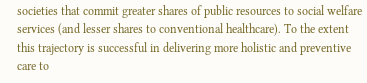societies that commit greater shares of public resources to social welfare services (and lesser shares to conventional healthcare). To the extent this trajectory is successful in delivering more holistic and preventive care to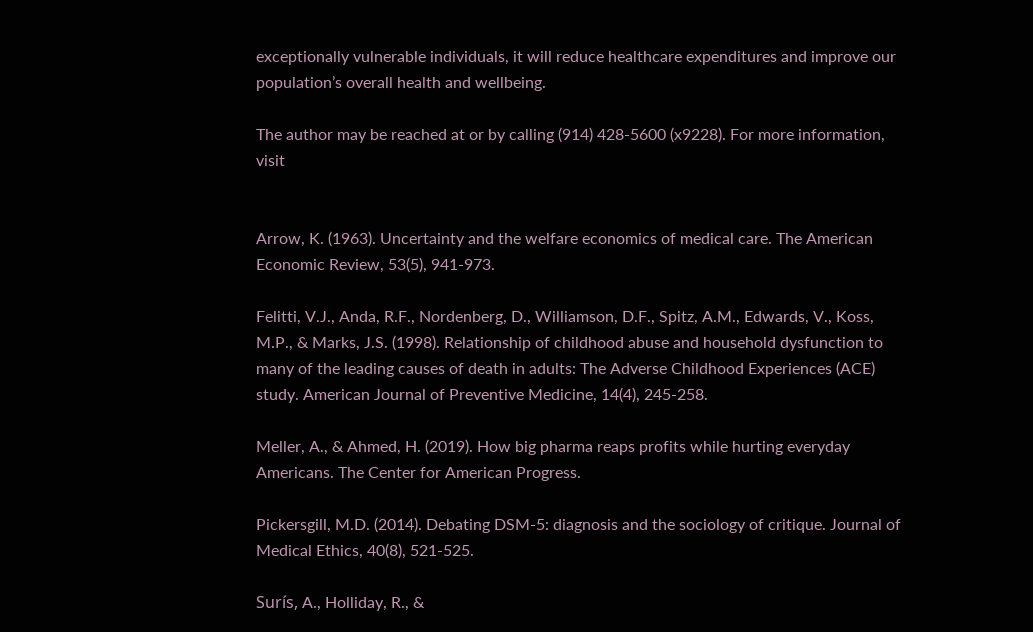exceptionally vulnerable individuals, it will reduce healthcare expenditures and improve our population’s overall health and wellbeing.

The author may be reached at or by calling (914) 428-5600 (x9228). For more information, visit


Arrow, K. (1963). Uncertainty and the welfare economics of medical care. The American Economic Review, 53(5), 941-973.

Felitti, V.J., Anda, R.F., Nordenberg, D., Williamson, D.F., Spitz, A.M., Edwards, V., Koss, M.P., & Marks, J.S. (1998). Relationship of childhood abuse and household dysfunction to many of the leading causes of death in adults: The Adverse Childhood Experiences (ACE) study. American Journal of Preventive Medicine, 14(4), 245-258.

Meller, A., & Ahmed, H. (2019). How big pharma reaps profits while hurting everyday Americans. The Center for American Progress.

Pickersgill, M.D. (2014). Debating DSM-5: diagnosis and the sociology of critique. Journal of Medical Ethics, 40(8), 521-525.

Surís, A., Holliday, R., &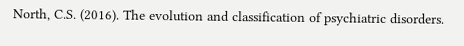North, C.S. (2016). The evolution and classification of psychiatric disorders.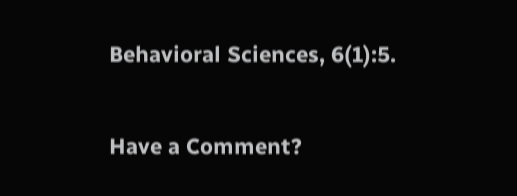Behavioral Sciences, 6(1):5.

Have a Comment?